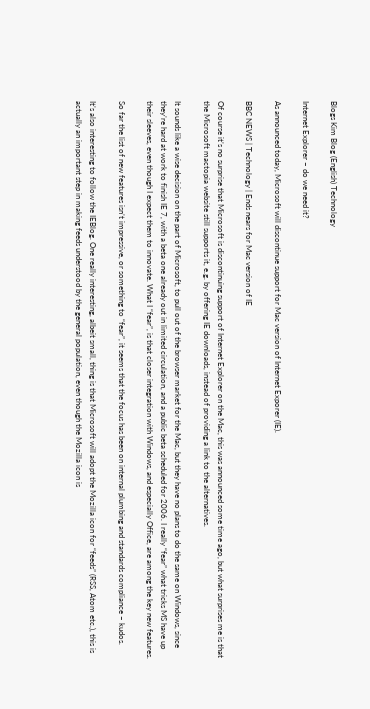Blogs Kim Blog (English) Technology

Internet Explorer – do we need it?

As announced today, Microsoft will discontinue support for Mac version of Internet Exporer (IE).

BBC NEWS | Technology | Ends nears for Mac version of IE

Of course it’s no surprise that Microsoft is discontinuing support of Internet Explorer on the Mac, this was announced some time ago, but what surprises me is that the Microsoft mactopia website still supports it, e.g. by offering IE downloads, instead of providing a link to the alternatives.

It sounds like a wise decision on the part of Microsoft, to pull out of the browser market for the Mac, but they have no plans to do the same on Windows, since they’re hard at work to finish IE 7, with a beta one already out in limited circulation, and a public beta scheduled for 2006. I really “fear” what tricks MS have up their sleeves, even though I expect them to innovate. What I “fear”, is that closer integration with Windows, and especially Office, are among the key new features.

So far the list of new features isn’t impressive, or something to “fear”, it seems that the focus has been on internal plumbing and standards compliance – kudos.

It’s also interesting to follow the IEBlog. One really interesting, albeit small, thing is that Microsoft will adopt the Mozilla icon for “feeds” (RSS, Atom etc.), this is actually an important step in making feeds understood by the general population, even though the Mozilla icon is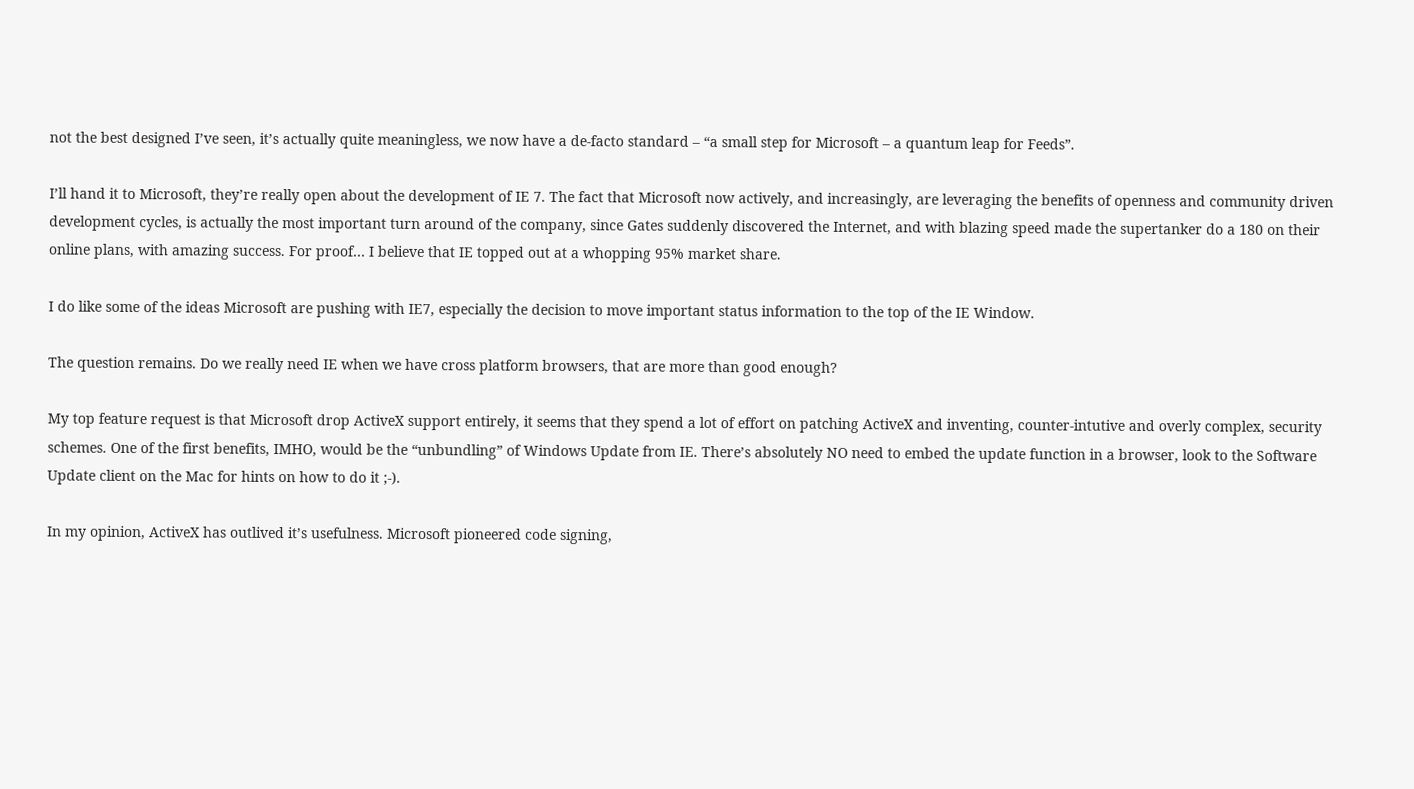not the best designed I’ve seen, it’s actually quite meaningless, we now have a de-facto standard – “a small step for Microsoft – a quantum leap for Feeds”.

I’ll hand it to Microsoft, they’re really open about the development of IE 7. The fact that Microsoft now actively, and increasingly, are leveraging the benefits of openness and community driven development cycles, is actually the most important turn around of the company, since Gates suddenly discovered the Internet, and with blazing speed made the supertanker do a 180 on their online plans, with amazing success. For proof… I believe that IE topped out at a whopping 95% market share.

I do like some of the ideas Microsoft are pushing with IE7, especially the decision to move important status information to the top of the IE Window.

The question remains. Do we really need IE when we have cross platform browsers, that are more than good enough?

My top feature request is that Microsoft drop ActiveX support entirely, it seems that they spend a lot of effort on patching ActiveX and inventing, counter-intutive and overly complex, security schemes. One of the first benefits, IMHO, would be the “unbundling” of Windows Update from IE. There’s absolutely NO need to embed the update function in a browser, look to the Software Update client on the Mac for hints on how to do it ;-).

In my opinion, ActiveX has outlived it’s usefulness. Microsoft pioneered code signing,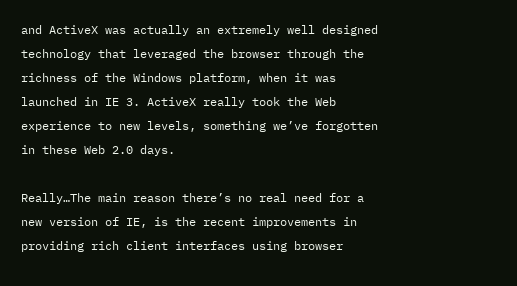and ActiveX was actually an extremely well designed technology that leveraged the browser through the richness of the Windows platform, when it was launched in IE 3. ActiveX really took the Web experience to new levels, something we’ve forgotten in these Web 2.0 days.

Really…The main reason there’s no real need for a new version of IE, is the recent improvements in providing rich client interfaces using browser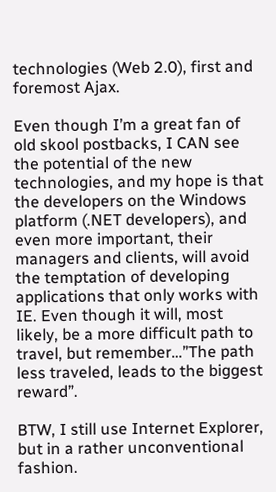technologies (Web 2.0), first and foremost Ajax.

Even though I’m a great fan of old skool postbacks, I CAN see the potential of the new technologies, and my hope is that the developers on the Windows platform (.NET developers), and even more important, their managers and clients, will avoid the temptation of developing applications that only works with IE. Even though it will, most likely, be a more difficult path to travel, but remember…”The path less traveled, leads to the biggest reward”.

BTW, I still use Internet Explorer, but in a rather unconventional fashion.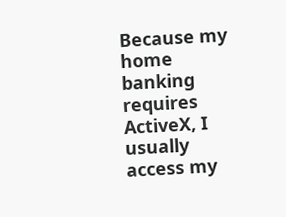Because my home banking requires ActiveX, I usually access my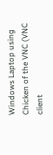Windows Laptop using Chicken of the VNC (VNC client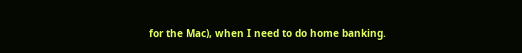for the Mac), when I need to do home banking.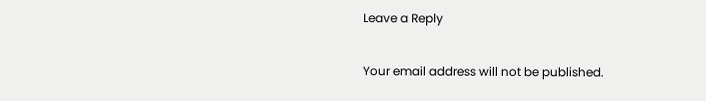Leave a Reply

Your email address will not be published.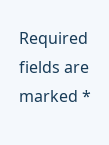Required fields are marked *